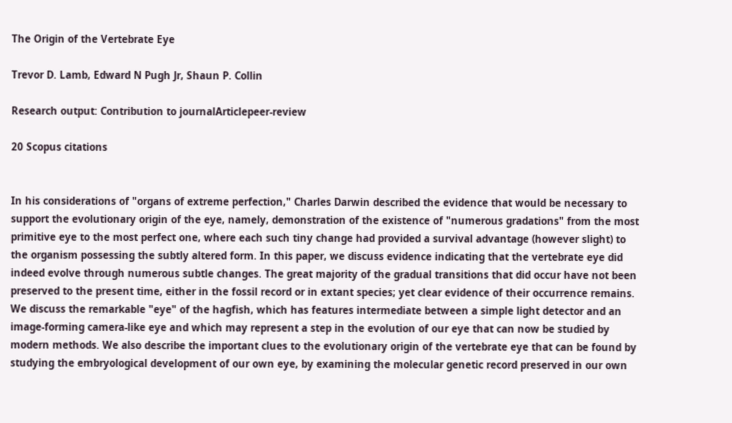The Origin of the Vertebrate Eye

Trevor D. Lamb, Edward N Pugh Jr, Shaun P. Collin

Research output: Contribution to journalArticlepeer-review

20 Scopus citations


In his considerations of "organs of extreme perfection," Charles Darwin described the evidence that would be necessary to support the evolutionary origin of the eye, namely, demonstration of the existence of "numerous gradations" from the most primitive eye to the most perfect one, where each such tiny change had provided a survival advantage (however slight) to the organism possessing the subtly altered form. In this paper, we discuss evidence indicating that the vertebrate eye did indeed evolve through numerous subtle changes. The great majority of the gradual transitions that did occur have not been preserved to the present time, either in the fossil record or in extant species; yet clear evidence of their occurrence remains. We discuss the remarkable "eye" of the hagfish, which has features intermediate between a simple light detector and an image-forming camera-like eye and which may represent a step in the evolution of our eye that can now be studied by modern methods. We also describe the important clues to the evolutionary origin of the vertebrate eye that can be found by studying the embryological development of our own eye, by examining the molecular genetic record preserved in our own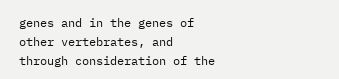genes and in the genes of other vertebrates, and through consideration of the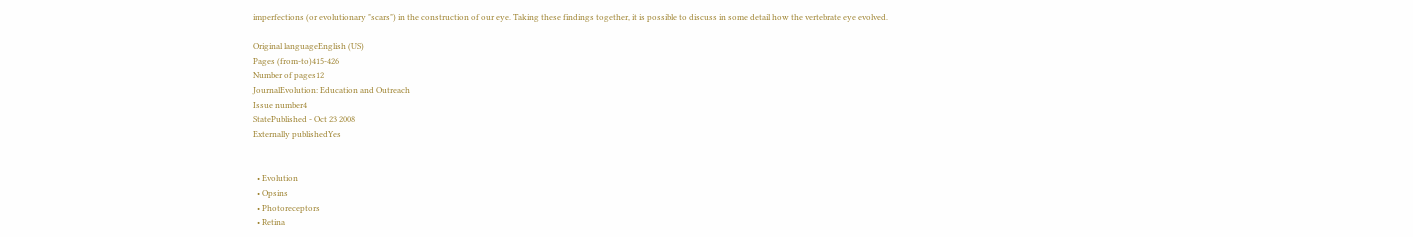imperfections (or evolutionary "scars") in the construction of our eye. Taking these findings together, it is possible to discuss in some detail how the vertebrate eye evolved.

Original languageEnglish (US)
Pages (from-to)415-426
Number of pages12
JournalEvolution: Education and Outreach
Issue number4
StatePublished - Oct 23 2008
Externally publishedYes


  • Evolution
  • Opsins
  • Photoreceptors
  • Retina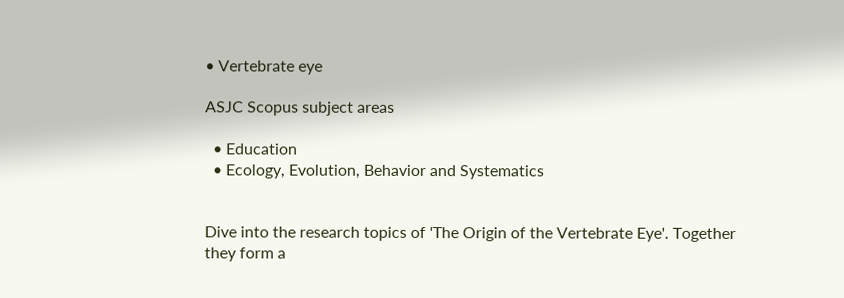• Vertebrate eye

ASJC Scopus subject areas

  • Education
  • Ecology, Evolution, Behavior and Systematics


Dive into the research topics of 'The Origin of the Vertebrate Eye'. Together they form a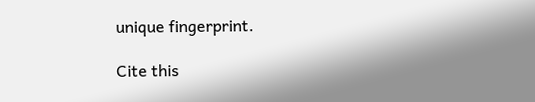unique fingerprint.

Cite this